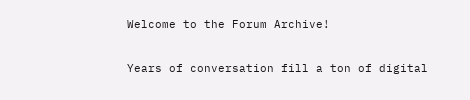Welcome to the Forum Archive!

Years of conversation fill a ton of digital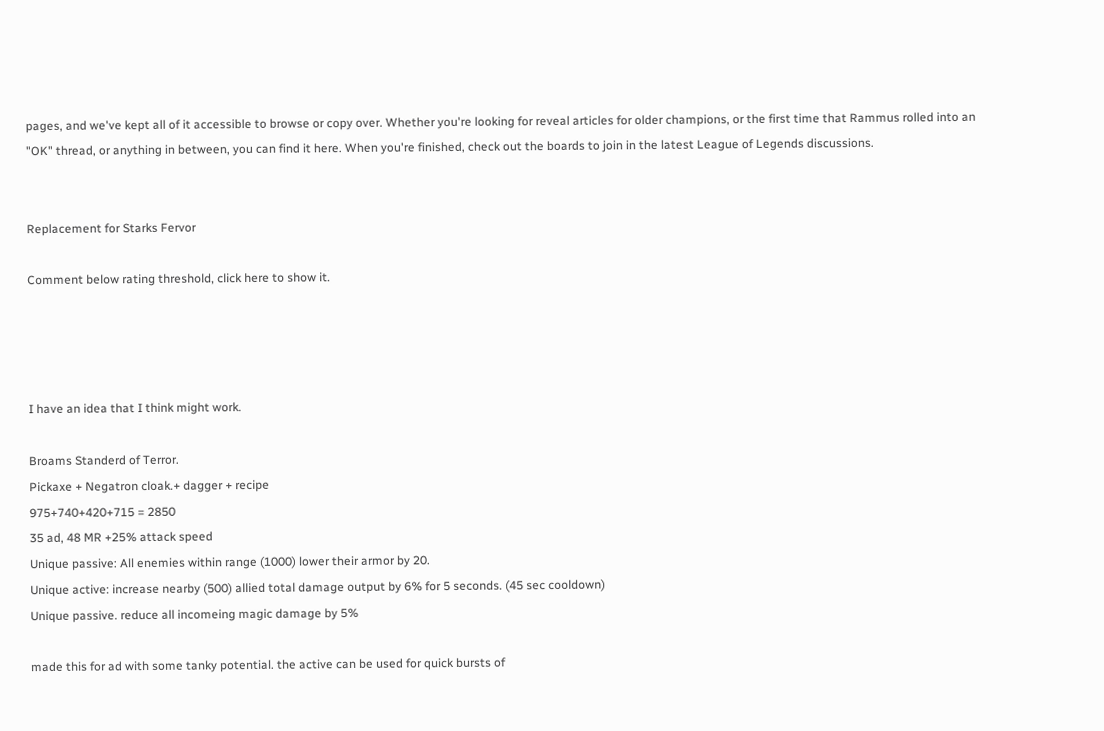pages, and we've kept all of it accessible to browse or copy over. Whether you're looking for reveal articles for older champions, or the first time that Rammus rolled into an "OK" thread, or anything in between, you can find it here. When you're finished, check out the boards to join in the latest League of Legends discussions.


Replacement for Starks Fervor

Comment below rating threshold, click here to show it.




I have an idea that I think might work.

Broams Standerd of Terror.
Pickaxe + Negatron cloak.+ dagger + recipe
975+740+420+715 = 2850
35 ad, 48 MR +25% attack speed
Unique passive: All enemies within range (1000) lower their armor by 20.
Unique active: increase nearby (500) allied total damage output by 6% for 5 seconds. (45 sec cooldown)
Unique passive. reduce all incomeing magic damage by 5%

made this for ad with some tanky potential. the active can be used for quick bursts of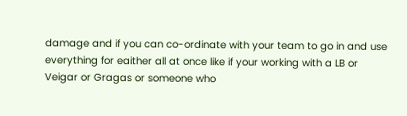damage and if you can co-ordinate with your team to go in and use everything for eaither all at once like if your working with a LB or Veigar or Gragas or someone who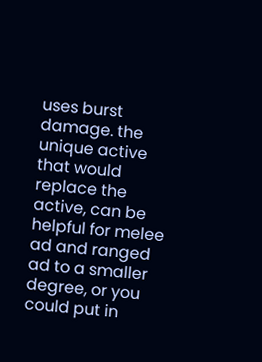uses burst damage. the unique active that would replace the active, can be helpful for melee ad and ranged ad to a smaller degree, or you could put in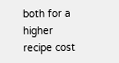both for a higher recipe cost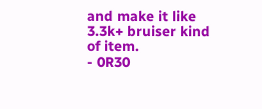and make it like 3.3k+ bruiser kind of item.
- 0R30